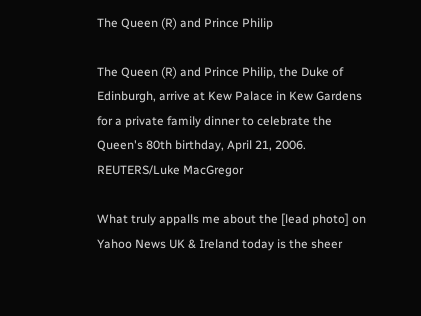The Queen (R) and Prince Philip

The Queen (R) and Prince Philip, the Duke of Edinburgh, arrive at Kew Palace in Kew Gardens for a private family dinner to celebrate the Queen's 80th birthday, April 21, 2006. REUTERS/Luke MacGregor

What truly appalls me about the [lead photo] on Yahoo News UK & Ireland today is the sheer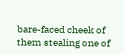bare-faced cheek of them stealing one of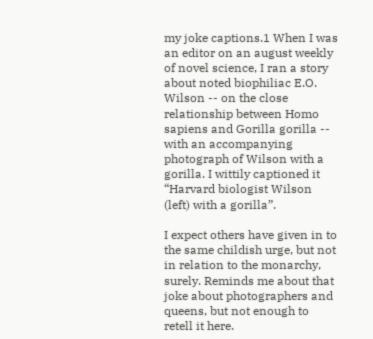my joke captions.1 When I was an editor on an august weekly of novel science, I ran a story about noted biophiliac E.O. Wilson -- on the close relationship between Homo sapiens and Gorilla gorilla -- with an accompanying photograph of Wilson with a gorilla. I wittily captioned it “Harvard biologist Wilson (left) with a gorilla”.

I expect others have given in to the same childish urge, but not in relation to the monarchy, surely. Reminds me about that joke about photographers and queens, but not enough to retell it here.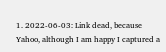1. 2022-06-03: Link dead, because Yahoo, although I am happy I captured a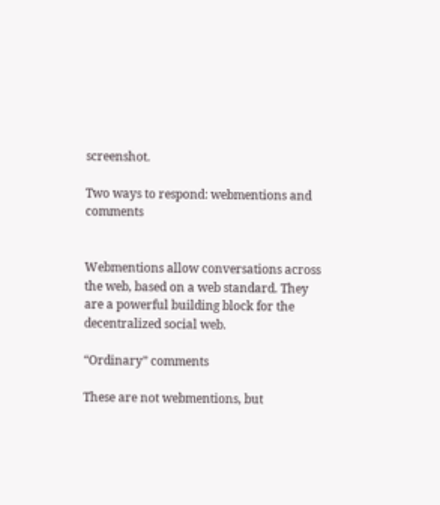screenshot.

Two ways to respond: webmentions and comments


Webmentions allow conversations across the web, based on a web standard. They are a powerful building block for the decentralized social web.

“Ordinary” comments

These are not webmentions, but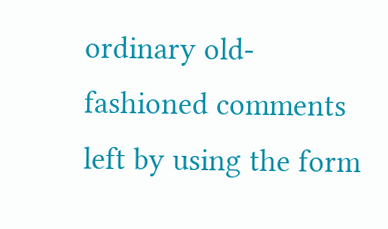ordinary old-fashioned comments left by using the form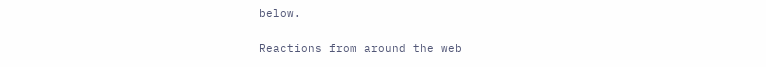below.

Reactions from around the web